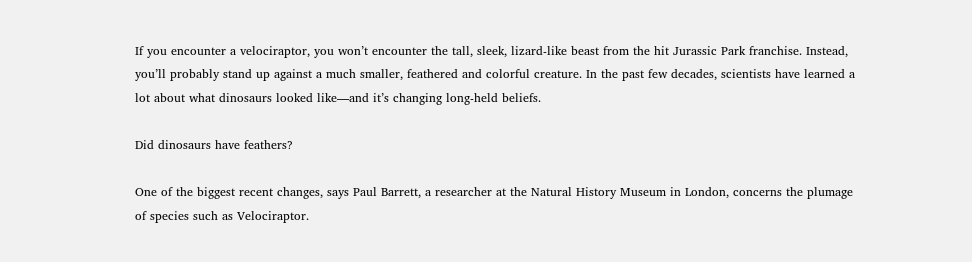If you encounter a velociraptor, you won’t encounter the tall, sleek, lizard-like beast from the hit Jurassic Park franchise. Instead, you’ll probably stand up against a much smaller, feathered and colorful creature. In the past few decades, scientists have learned a lot about what dinosaurs looked like—and it’s changing long-held beliefs.

Did dinosaurs have feathers?

One of the biggest recent changes, says Paul Barrett, a researcher at the Natural History Museum in London, concerns the plumage of species such as Velociraptor.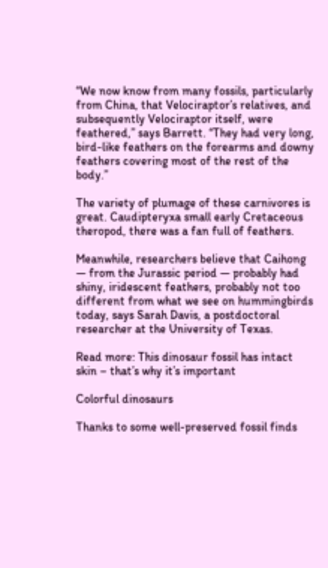“We now know from many fossils, particularly from China, that Velociraptor’s relatives, and subsequently Velociraptor itself, were feathered,” says Barrett. “They had very long, bird-like feathers on the forearms and downy feathers covering most of the rest of the body.”

The variety of plumage of these carnivores is great. Caudipteryxa small early Cretaceous theropod, there was a fan full of feathers.

Meanwhile, researchers believe that Caihong — from the Jurassic period — probably had shiny, iridescent feathers, probably not too different from what we see on hummingbirds today, says Sarah Davis, a postdoctoral researcher at the University of Texas.

Read more: This dinosaur fossil has intact skin – that’s why it’s important

Colorful dinosaurs

Thanks to some well-preserved fossil finds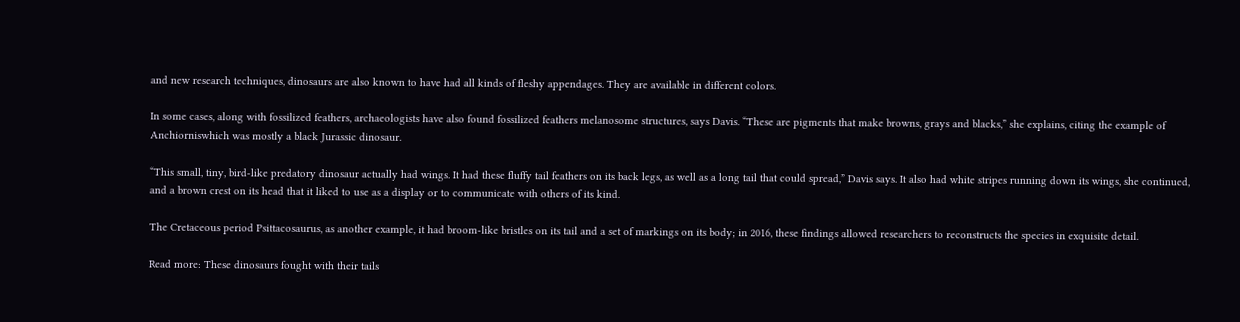and new research techniques, dinosaurs are also known to have had all kinds of fleshy appendages. They are available in different colors.

In some cases, along with fossilized feathers, archaeologists have also found fossilized feathers melanosome structures, says Davis. “These are pigments that make browns, grays and blacks,” she explains, citing the example of Anchiorniswhich was mostly a black Jurassic dinosaur.

“This small, tiny, bird-like predatory dinosaur actually had wings. It had these fluffy tail feathers on its back legs, as well as a long tail that could spread,” Davis says. It also had white stripes running down its wings, she continued, and a brown crest on its head that it liked to use as a display or to communicate with others of its kind.

The Cretaceous period Psittacosaurus, as another example, it had broom-like bristles on its tail and a set of markings on its body; in 2016, these findings allowed researchers to reconstructs the species in exquisite detail.

Read more: These dinosaurs fought with their tails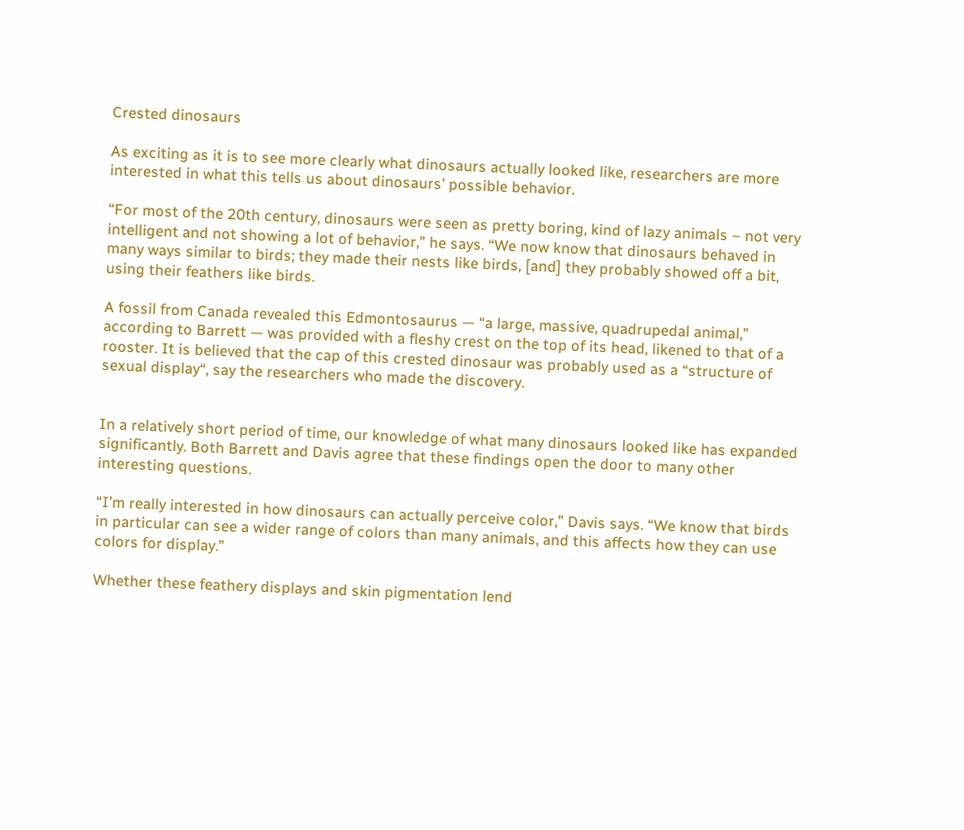Crested dinosaurs

As exciting as it is to see more clearly what dinosaurs actually looked like, researchers are more interested in what this tells us about dinosaurs’ possible behavior.

“For most of the 20th century, dinosaurs were seen as pretty boring, kind of lazy animals – not very intelligent and not showing a lot of behavior,” he says. “We now know that dinosaurs behaved in many ways similar to birds; they made their nests like birds, [and] they probably showed off a bit, using their feathers like birds.

A fossil from Canada revealed this Edmontosaurus — “a large, massive, quadrupedal animal,” according to Barrett — was provided with a fleshy crest on the top of its head, likened to that of a rooster. It is believed that the cap of this crested dinosaur was probably used as a “structure of sexual display“, say the researchers who made the discovery.


In a relatively short period of time, our knowledge of what many dinosaurs looked like has expanded significantly. Both Barrett and Davis agree that these findings open the door to many other interesting questions.

“I’m really interested in how dinosaurs can actually perceive color,” Davis says. “We know that birds in particular can see a wider range of colors than many animals, and this affects how they can use colors for display.”

Whether these feathery displays and skin pigmentation lend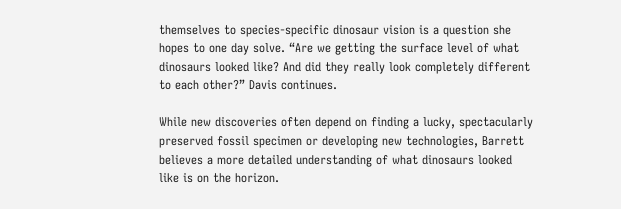themselves to species-specific dinosaur vision is a question she hopes to one day solve. “Are we getting the surface level of what dinosaurs looked like? And did they really look completely different to each other?” Davis continues.

While new discoveries often depend on finding a lucky, spectacularly preserved fossil specimen or developing new technologies, Barrett believes a more detailed understanding of what dinosaurs looked like is on the horizon.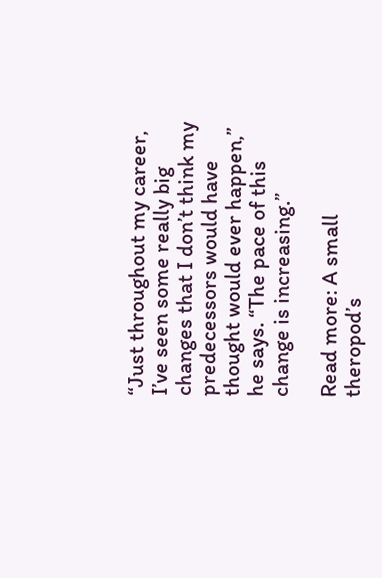“Just throughout my career, I’ve seen some really big changes that I don’t think my predecessors would have thought would ever happen,” he says. “The pace of this change is increasing.”

Read more: A small theropod’s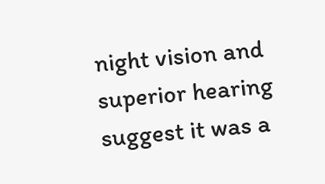night vision and superior hearing suggest it was a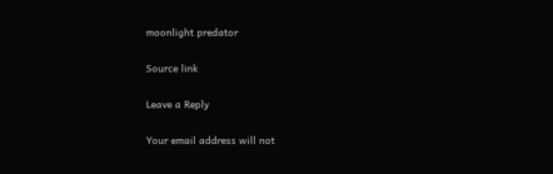moonlight predator

Source link

Leave a Reply

Your email address will not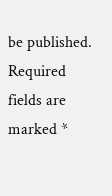be published. Required fields are marked *